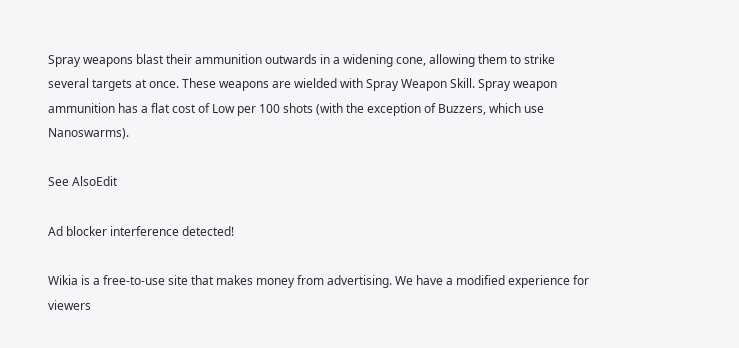Spray weapons blast their ammunition outwards in a widening cone, allowing them to strike several targets at once. These weapons are wielded with Spray Weapon Skill. Spray weapon ammunition has a flat cost of Low per 100 shots (with the exception of Buzzers, which use Nanoswarms).

See AlsoEdit

Ad blocker interference detected!

Wikia is a free-to-use site that makes money from advertising. We have a modified experience for viewers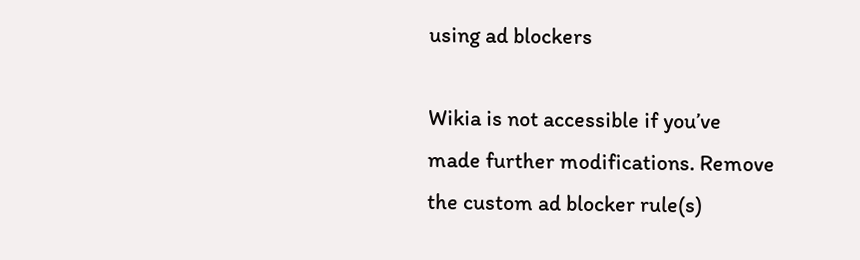using ad blockers

Wikia is not accessible if you’ve made further modifications. Remove the custom ad blocker rule(s)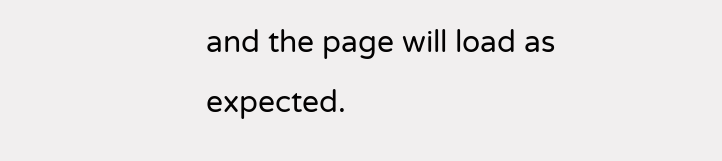and the page will load as expected.